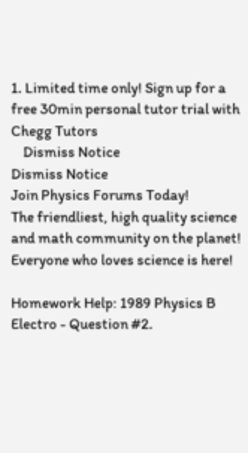1. Limited time only! Sign up for a free 30min personal tutor trial with Chegg Tutors
    Dismiss Notice
Dismiss Notice
Join Physics Forums Today!
The friendliest, high quality science and math community on the planet! Everyone who loves science is here!

Homework Help: 1989 Physics B Electro - Question #2.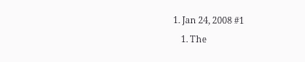1. Jan 24, 2008 #1
    1. The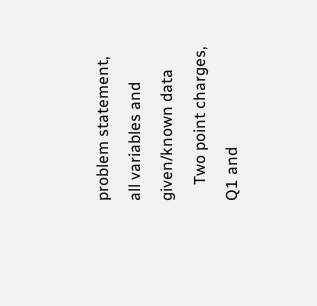problem statement, all variables and given/known data
    Two point charges, Q1 and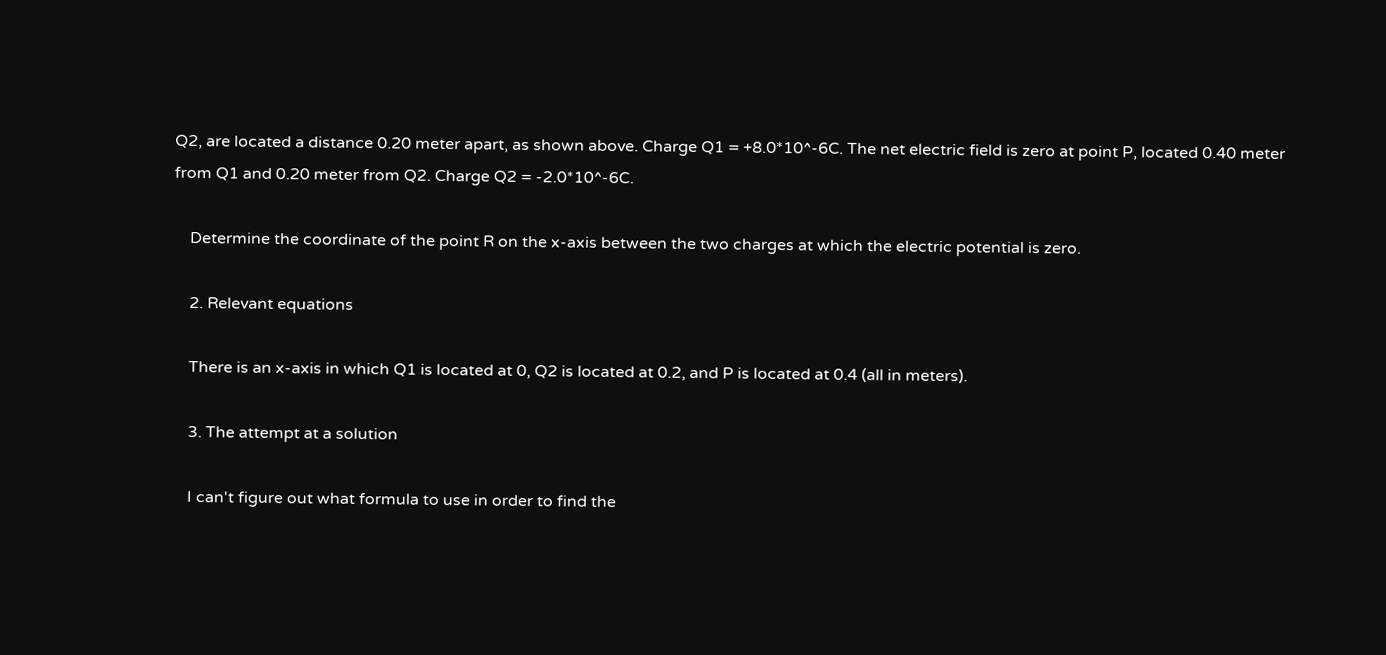Q2, are located a distance 0.20 meter apart, as shown above. Charge Q1 = +8.0*10^-6C. The net electric field is zero at point P, located 0.40 meter from Q1 and 0.20 meter from Q2. Charge Q2 = -2.0*10^-6C.

    Determine the coordinate of the point R on the x-axis between the two charges at which the electric potential is zero.

    2. Relevant equations

    There is an x-axis in which Q1 is located at 0, Q2 is located at 0.2, and P is located at 0.4 (all in meters).

    3. The attempt at a solution

    I can't figure out what formula to use in order to find the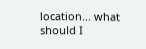location... what should I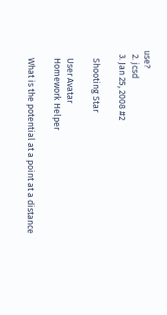use?
  2. jcsd
  3. Jan 25, 2008 #2

    Shooting Star

    User Avatar
    Homework Helper

    What is the potential at a point at a distance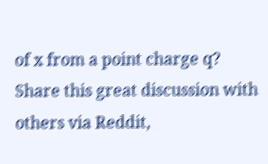of x from a point charge q?
Share this great discussion with others via Reddit,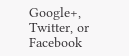Google+, Twitter, or Facebook